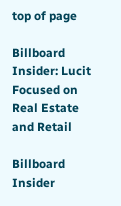top of page

Billboard Insider: Lucit Focused on Real Estate and Retail

Billboard Insider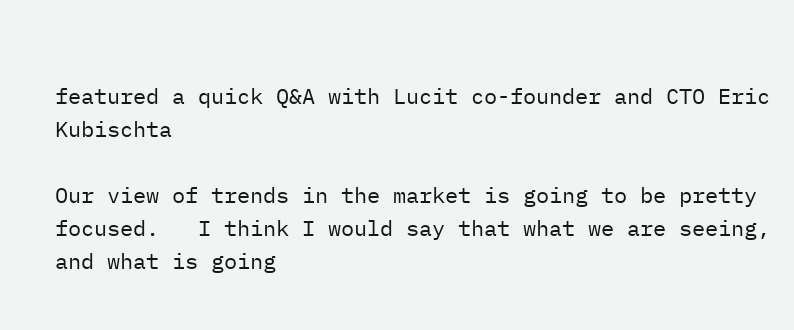featured a quick Q&A with Lucit co-founder and CTO Eric Kubischta

Our view of trends in the market is going to be pretty focused.   I think I would say that what we are seeing, and what is going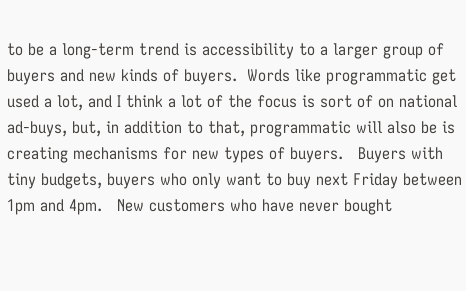to be a long-term trend is accessibility to a larger group of buyers and new kinds of buyers.  Words like programmatic get used a lot, and I think a lot of the focus is sort of on national ad-buys, but, in addition to that, programmatic will also be is creating mechanisms for new types of buyers.   Buyers with tiny budgets, buyers who only want to buy next Friday between 1pm and 4pm.   New customers who have never bought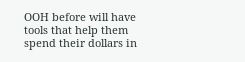OOH before will have tools that help them spend their dollars in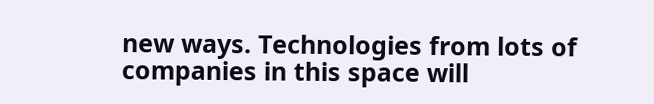new ways. Technologies from lots of companies in this space will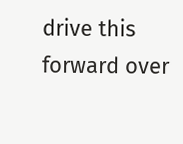drive this forward over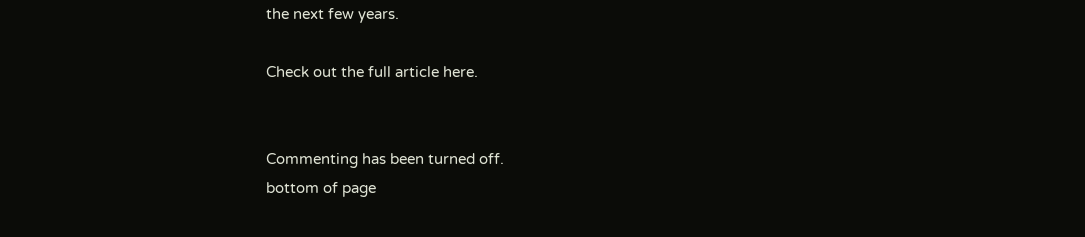the next few years.

Check out the full article here.


Commenting has been turned off.
bottom of page